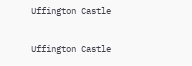Uffington Castle

Uffington Castle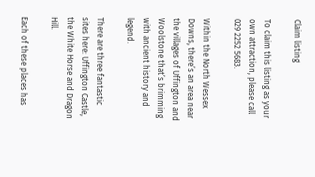Claim listing

To claim this listing as your own attraction, please call 029 2252 5683.

Within the North Wessex Downs, there’s an area near the villages of Uffington and Woolstone that’s brimming with ancient history and legend.

There are three fantastic sites here: Uffington Castle, the White Horse and Dragon Hill.

Each of these places has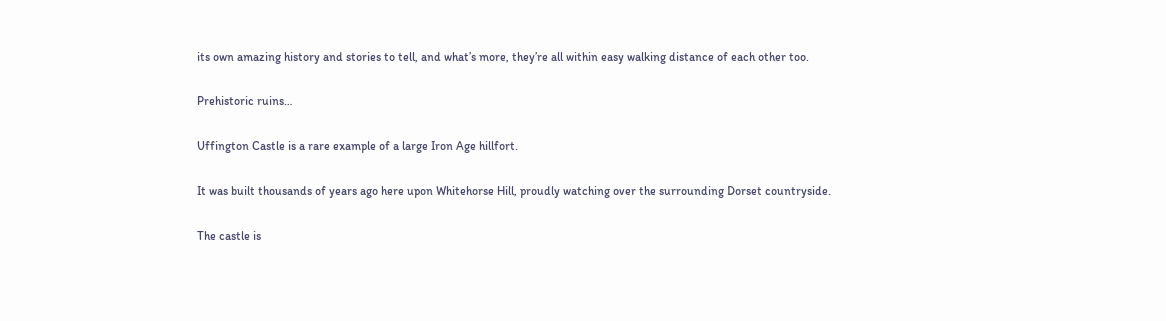its own amazing history and stories to tell, and what’s more, they’re all within easy walking distance of each other too.

Prehistoric ruins…

Uffington Castle is a rare example of a large Iron Age hillfort.

It was built thousands of years ago here upon Whitehorse Hill, proudly watching over the surrounding Dorset countryside.

The castle is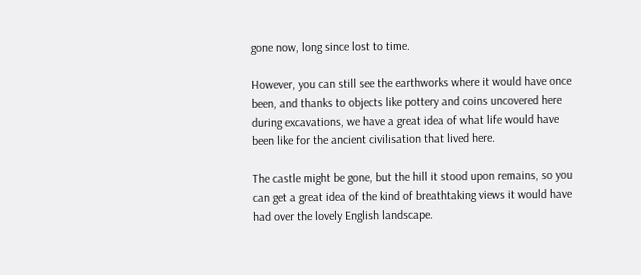gone now, long since lost to time.

However, you can still see the earthworks where it would have once been, and thanks to objects like pottery and coins uncovered here during excavations, we have a great idea of what life would have been like for the ancient civilisation that lived here.

The castle might be gone, but the hill it stood upon remains, so you can get a great idea of the kind of breathtaking views it would have had over the lovely English landscape.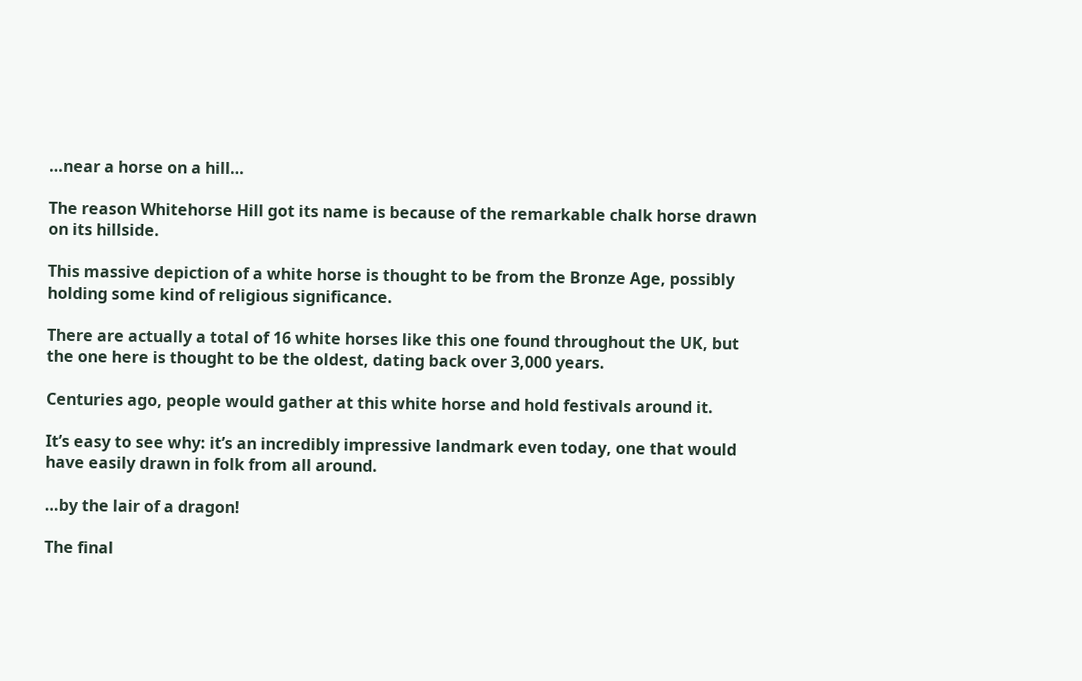…near a horse on a hill…

The reason Whitehorse Hill got its name is because of the remarkable chalk horse drawn on its hillside.

This massive depiction of a white horse is thought to be from the Bronze Age, possibly holding some kind of religious significance.

There are actually a total of 16 white horses like this one found throughout the UK, but the one here is thought to be the oldest, dating back over 3,000 years.

Centuries ago, people would gather at this white horse and hold festivals around it.

It’s easy to see why: it’s an incredibly impressive landmark even today, one that would have easily drawn in folk from all around.

…by the lair of a dragon!

The final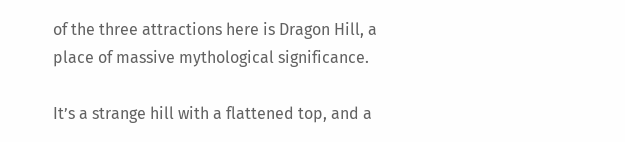of the three attractions here is Dragon Hill, a place of massive mythological significance.

It’s a strange hill with a flattened top, and a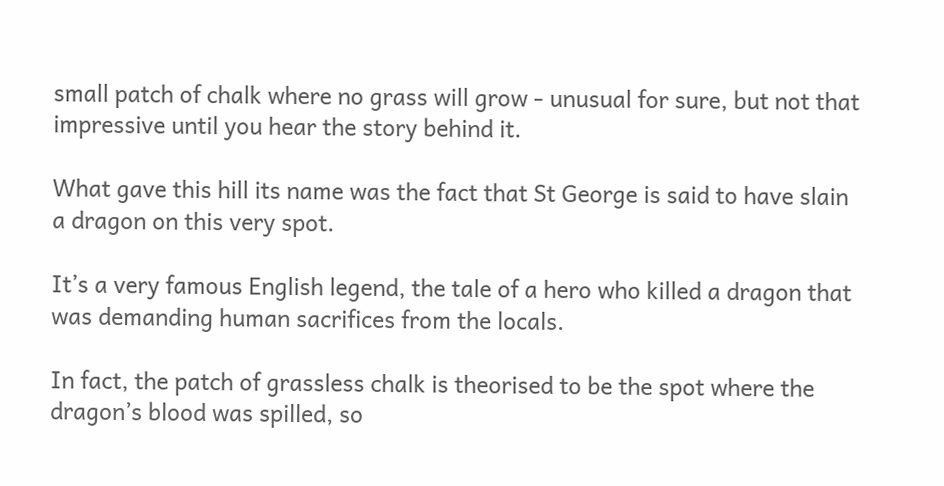small patch of chalk where no grass will grow - unusual for sure, but not that impressive until you hear the story behind it.

What gave this hill its name was the fact that St George is said to have slain a dragon on this very spot.

It’s a very famous English legend, the tale of a hero who killed a dragon that was demanding human sacrifices from the locals.

In fact, the patch of grassless chalk is theorised to be the spot where the dragon’s blood was spilled, so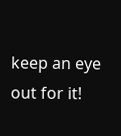keep an eye out for it!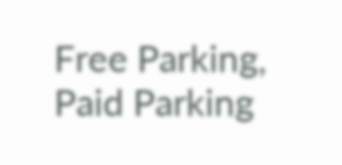Free Parking, Paid Parking